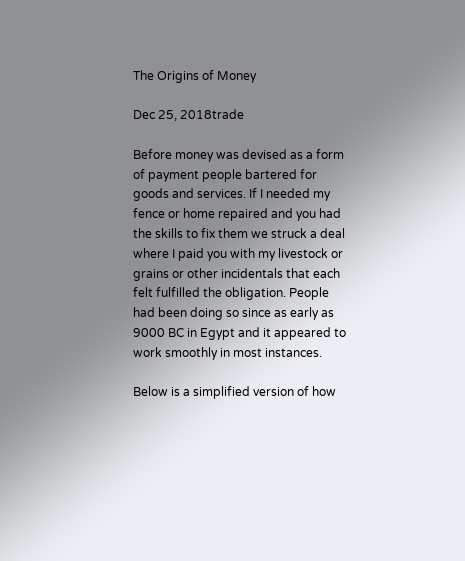The Origins of Money

Dec 25, 2018trade

Before money was devised as a form of payment people bartered for goods and services. If I needed my fence or home repaired and you had the skills to fix them we struck a deal where I paid you with my livestock or grains or other incidentals that each felt fulfilled the obligation. People had been doing so since as early as 9000 BC in Egypt and it appeared to work smoothly in most instances.

Below is a simplified version of how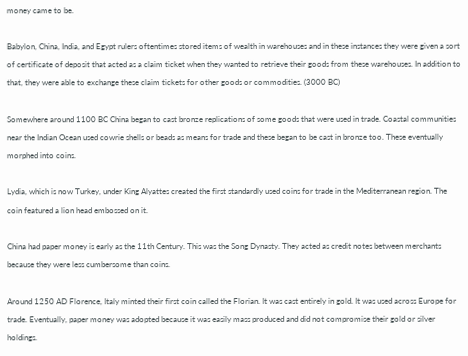money came to be.

Babylon, China, India, and Egypt rulers oftentimes stored items of wealth in warehouses and in these instances they were given a sort of certificate of deposit that acted as a claim ticket when they wanted to retrieve their goods from these warehouses. In addition to that, they were able to exchange these claim tickets for other goods or commodities. (3000 BC)

Somewhere around 1100 BC China began to cast bronze replications of some goods that were used in trade. Coastal communities near the Indian Ocean used cowrie shells or beads as means for trade and these began to be cast in bronze too. These eventually morphed into coins.

Lydia, which is now Turkey, under King Alyattes created the first standardly used coins for trade in the Mediterranean region. The coin featured a lion head embossed on it.

China had paper money is early as the 11th Century. This was the Song Dynasty. They acted as credit notes between merchants because they were less cumbersome than coins.

Around 1250 AD Florence, Italy minted their first coin called the Florian. It was cast entirely in gold. It was used across Europe for trade. Eventually, paper money was adopted because it was easily mass produced and did not compromise their gold or silver holdings.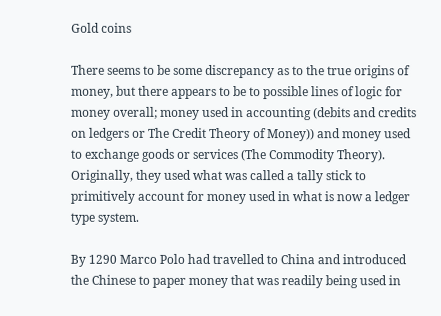Gold coins

There seems to be some discrepancy as to the true origins of money, but there appears to be to possible lines of logic for money overall; money used in accounting (debits and credits on ledgers or The Credit Theory of Money)) and money used to exchange goods or services (The Commodity Theory). Originally, they used what was called a tally stick to primitively account for money used in what is now a ledger type system.

By 1290 Marco Polo had travelled to China and introduced the Chinese to paper money that was readily being used in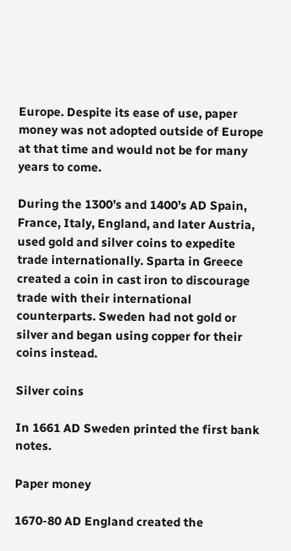Europe. Despite its ease of use, paper money was not adopted outside of Europe at that time and would not be for many years to come.

During the 1300’s and 1400’s AD Spain, France, Italy, England, and later Austria, used gold and silver coins to expedite trade internationally. Sparta in Greece created a coin in cast iron to discourage trade with their international counterparts. Sweden had not gold or silver and began using copper for their coins instead.

Silver coins

In 1661 AD Sweden printed the first bank notes.

Paper money

1670-80 AD England created the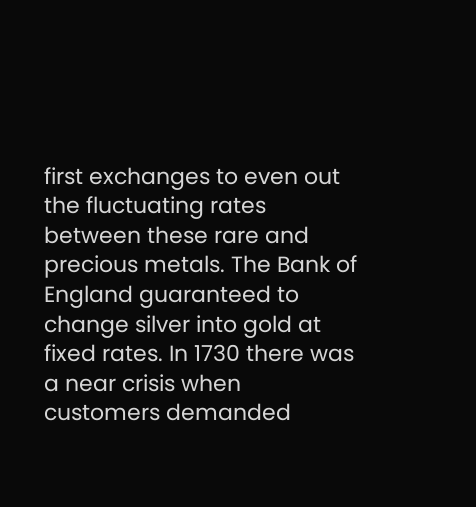first exchanges to even out the fluctuating rates between these rare and precious metals. The Bank of England guaranteed to change silver into gold at fixed rates. In 1730 there was a near crisis when customers demanded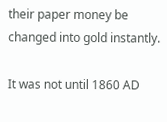their paper money be changed into gold instantly.

It was not until 1860 AD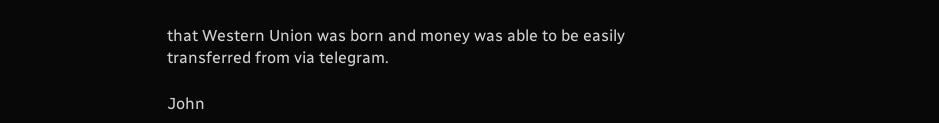that Western Union was born and money was able to be easily transferred from via telegram.

John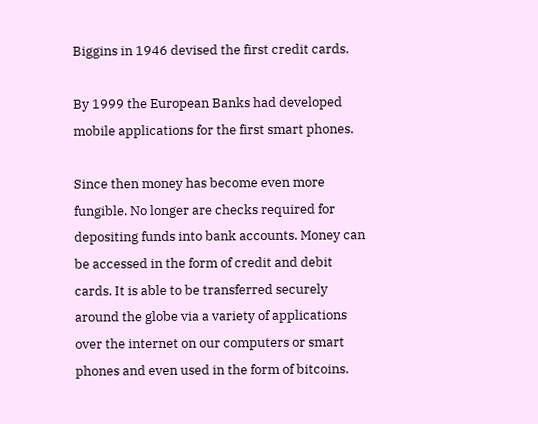Biggins in 1946 devised the first credit cards.

By 1999 the European Banks had developed mobile applications for the first smart phones.

Since then money has become even more fungible. No longer are checks required for depositing funds into bank accounts. Money can be accessed in the form of credit and debit cards. It is able to be transferred securely around the globe via a variety of applications over the internet on our computers or smart phones and even used in the form of bitcoins.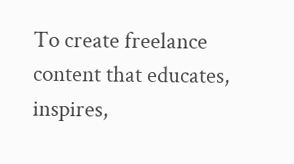To create freelance content that educates, inspires,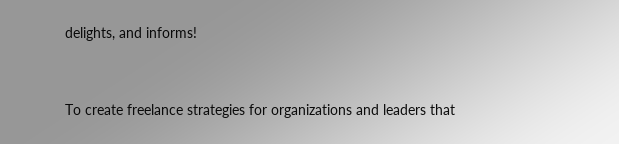delights, and informs!


To create freelance strategies for organizations and leaders that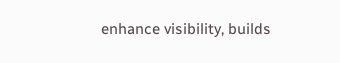enhance visibility, builds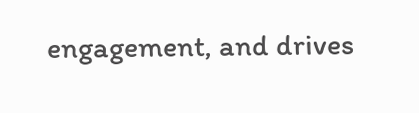engagement, and drives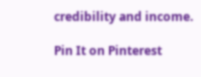credibility and income.

Pin It on Pinterest